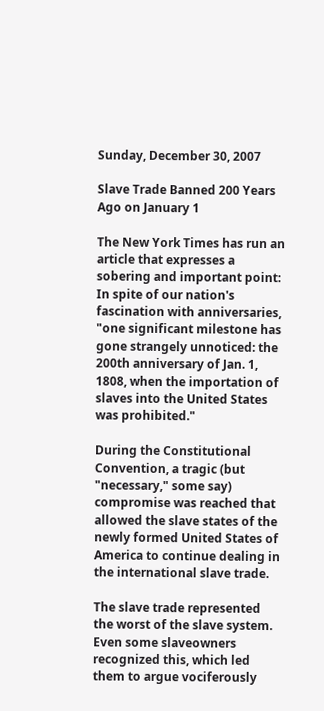Sunday, December 30, 2007

Slave Trade Banned 200 Years Ago on January 1

The New York Times has run an article that expresses a sobering and important point: In spite of our nation's fascination with anniversaries, "one significant milestone has gone strangely unnoticed: the 200th anniversary of Jan. 1, 1808, when the importation of slaves into the United States was prohibited."

During the Constitutional Convention, a tragic (but "necessary," some say) compromise was reached that allowed the slave states of the newly formed United States of America to continue dealing in the international slave trade.

The slave trade represented the worst of the slave system. Even some slaveowners recognized this, which led them to argue vociferously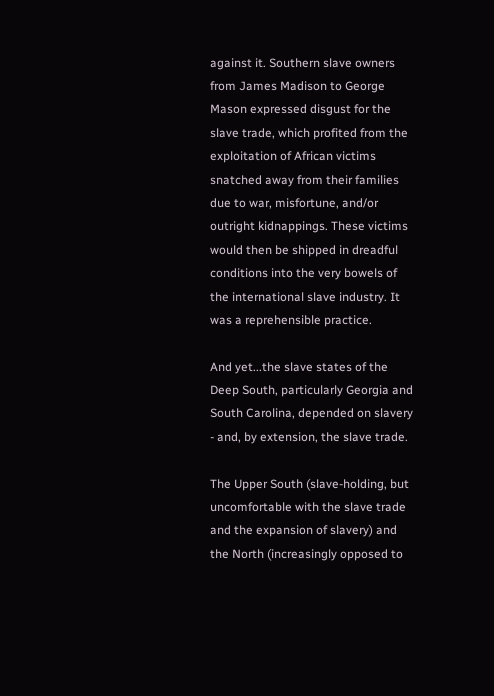against it. Southern slave owners from James Madison to George Mason expressed disgust for the slave trade, which profited from the exploitation of African victims snatched away from their families due to war, misfortune, and/or outright kidnappings. These victims would then be shipped in dreadful conditions into the very bowels of the international slave industry. It was a reprehensible practice.

And yet...the slave states of the Deep South, particularly Georgia and South Carolina, depended on slavery - and, by extension, the slave trade.

The Upper South (slave-holding, but uncomfortable with the slave trade and the expansion of slavery) and the North (increasingly opposed to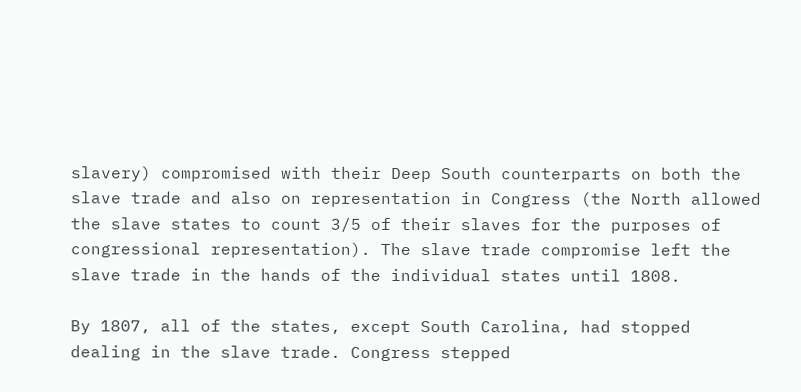slavery) compromised with their Deep South counterparts on both the slave trade and also on representation in Congress (the North allowed the slave states to count 3/5 of their slaves for the purposes of congressional representation). The slave trade compromise left the slave trade in the hands of the individual states until 1808.

By 1807, all of the states, except South Carolina, had stopped dealing in the slave trade. Congress stepped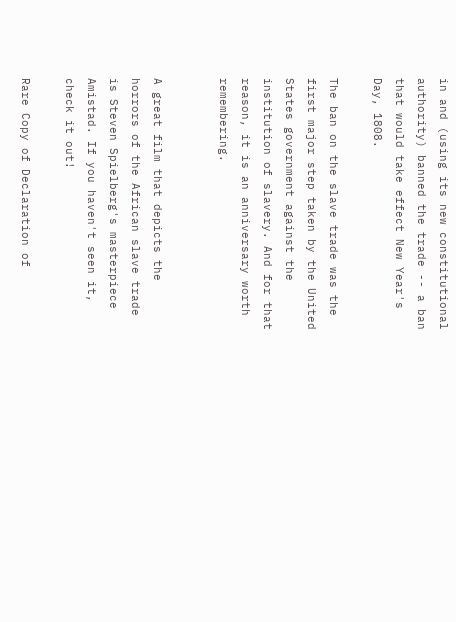in and (using its new constitutional authority) banned the trade -- a ban that would take effect New Year's Day, 1808.

The ban on the slave trade was the first major step taken by the United States government against the institution of slavery. And for that reason, it is an anniversary worth remembering.


A great film that depicts the horrors of the African slave trade is Steven Spielberg's masterpiece Amistad. If you haven't seen it, check it out!

Rare Copy of Declaration of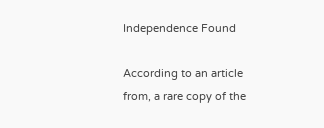Independence Found

According to an article from, a rare copy of the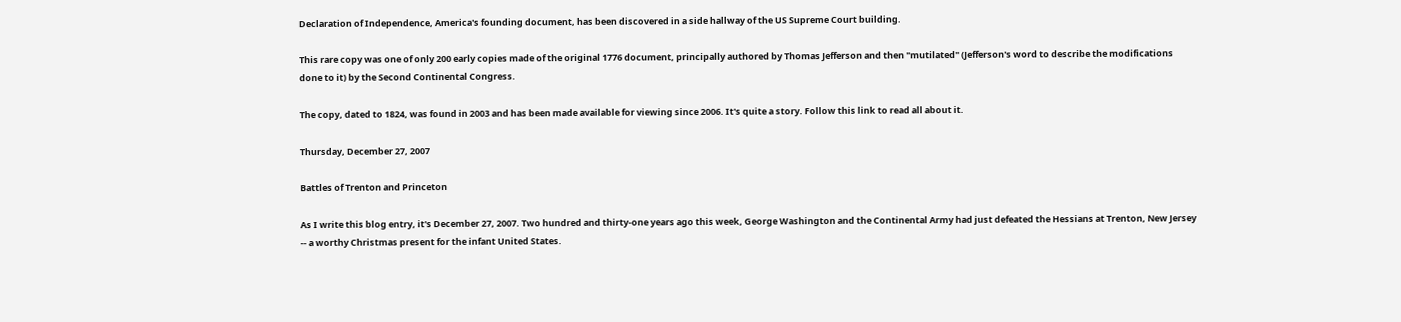Declaration of Independence, America's founding document, has been discovered in a side hallway of the US Supreme Court building.

This rare copy was one of only 200 early copies made of the original 1776 document, principally authored by Thomas Jefferson and then "mutilated" (Jefferson's word to describe the modifications done to it) by the Second Continental Congress.

The copy, dated to 1824, was found in 2003 and has been made available for viewing since 2006. It's quite a story. Follow this link to read all about it.

Thursday, December 27, 2007

Battles of Trenton and Princeton

As I write this blog entry, it's December 27, 2007. Two hundred and thirty-one years ago this week, George Washington and the Continental Army had just defeated the Hessians at Trenton, New Jersey -- a worthy Christmas present for the infant United States.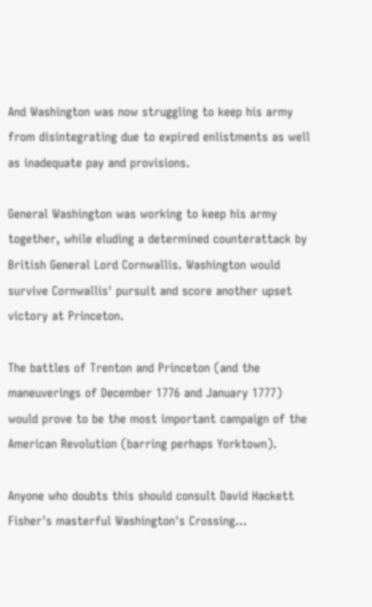And Washington was now struggling to keep his army from disintegrating due to expired enlistments as well as inadequate pay and provisions.

General Washington was working to keep his army together, while eluding a determined counterattack by British General Lord Cornwallis. Washington would survive Cornwallis' pursuit and score another upset victory at Princeton.

The battles of Trenton and Princeton (and the maneuverings of December 1776 and January 1777) would prove to be the most important campaign of the American Revolution (barring perhaps Yorktown).

Anyone who doubts this should consult David Hackett Fisher's masterful Washington's Crossing...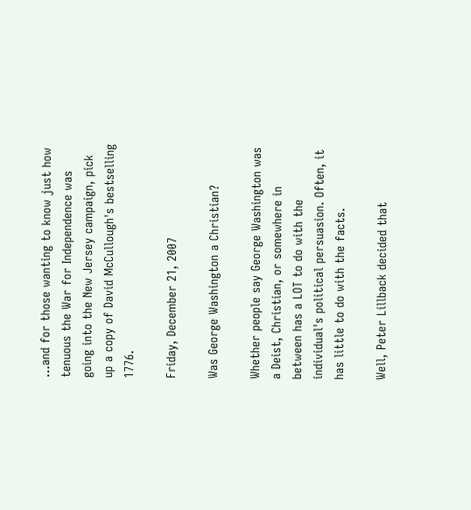...and for those wanting to know just how tenuous the War for Independence was going into the New Jersey campaign, pick up a copy of David McCullough's bestselling 1776.

Friday, December 21, 2007

Was George Washington a Christian?

Whether people say George Washington was a Deist, Christian, or somewhere in between has a LOT to do with the individual's political persuasion. Often, it has little to do with the facts.

Well, Peter Lillback decided that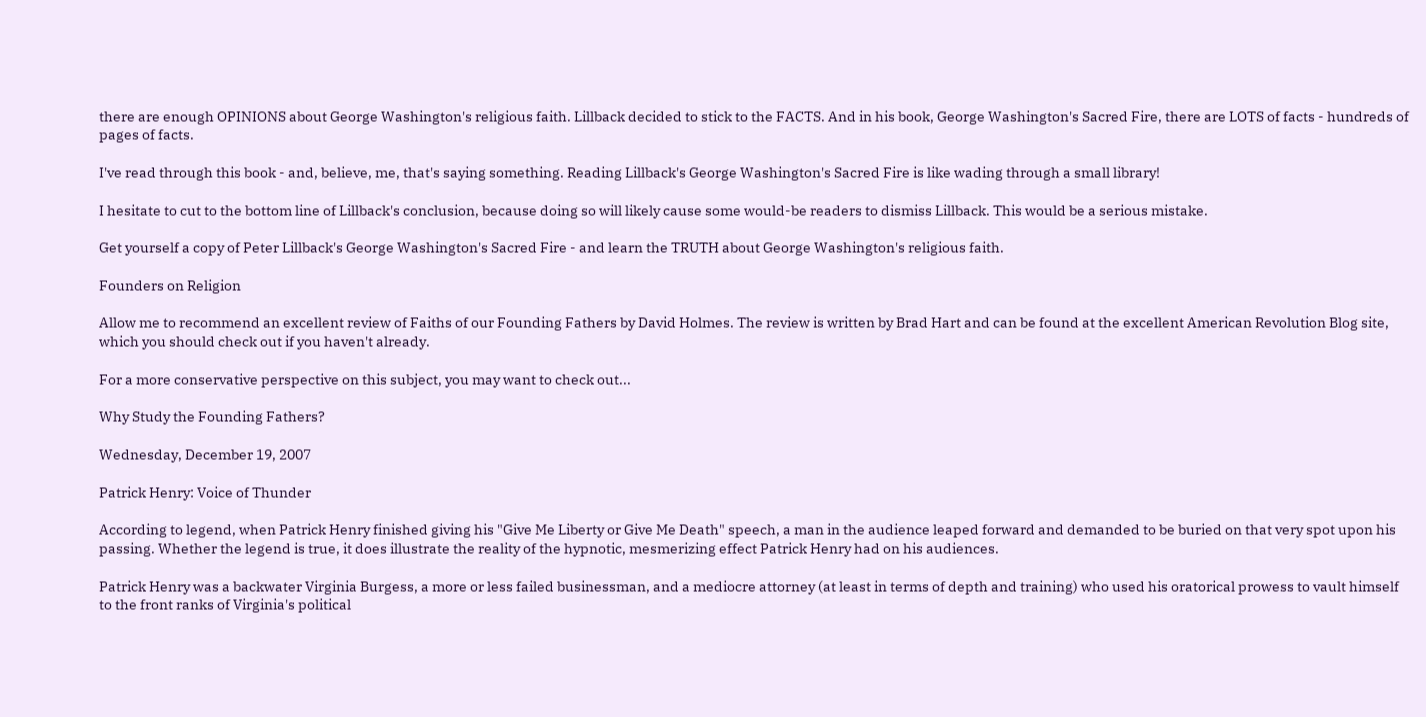there are enough OPINIONS about George Washington's religious faith. Lillback decided to stick to the FACTS. And in his book, George Washington's Sacred Fire, there are LOTS of facts - hundreds of pages of facts.

I've read through this book - and, believe, me, that's saying something. Reading Lillback's George Washington's Sacred Fire is like wading through a small library!

I hesitate to cut to the bottom line of Lillback's conclusion, because doing so will likely cause some would-be readers to dismiss Lillback. This would be a serious mistake.

Get yourself a copy of Peter Lillback's George Washington's Sacred Fire - and learn the TRUTH about George Washington's religious faith.

Founders on Religion

Allow me to recommend an excellent review of Faiths of our Founding Fathers by David Holmes. The review is written by Brad Hart and can be found at the excellent American Revolution Blog site, which you should check out if you haven't already.

For a more conservative perspective on this subject, you may want to check out...

Why Study the Founding Fathers?

Wednesday, December 19, 2007

Patrick Henry: Voice of Thunder

According to legend, when Patrick Henry finished giving his "Give Me Liberty or Give Me Death" speech, a man in the audience leaped forward and demanded to be buried on that very spot upon his passing. Whether the legend is true, it does illustrate the reality of the hypnotic, mesmerizing effect Patrick Henry had on his audiences.

Patrick Henry was a backwater Virginia Burgess, a more or less failed businessman, and a mediocre attorney (at least in terms of depth and training) who used his oratorical prowess to vault himself to the front ranks of Virginia's political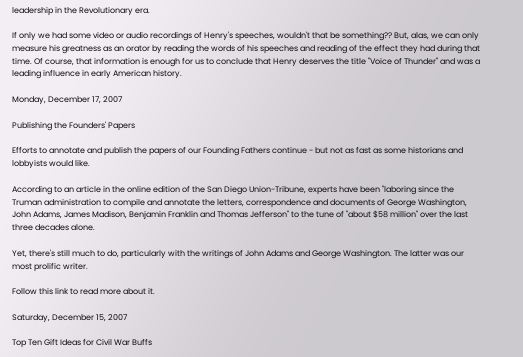leadership in the Revolutionary era.

If only we had some video or audio recordings of Henry's speeches, wouldn't that be something?? But, alas, we can only measure his greatness as an orator by reading the words of his speeches and reading of the effect they had during that time. Of course, that information is enough for us to conclude that Henry deserves the title "Voice of Thunder" and was a leading influence in early American history.

Monday, December 17, 2007

Publishing the Founders' Papers

Efforts to annotate and publish the papers of our Founding Fathers continue - but not as fast as some historians and lobbyists would like.

According to an article in the online edition of the San Diego Union-Tribune, experts have been "laboring since the Truman administration to compile and annotate the letters, correspondence and documents of George Washington, John Adams, James Madison, Benjamin Franklin and Thomas Jefferson" to the tune of "about $58 million" over the last three decades alone.

Yet, there's still much to do, particularly with the writings of John Adams and George Washington. The latter was our most prolific writer.

Follow this link to read more about it.

Saturday, December 15, 2007

Top Ten Gift Ideas for Civil War Buffs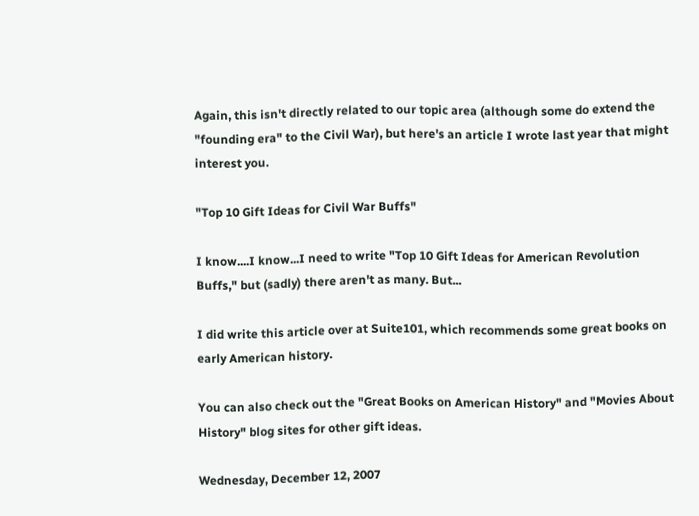Again, this isn't directly related to our topic area (although some do extend the "founding era" to the Civil War), but here's an article I wrote last year that might interest you.

"Top 10 Gift Ideas for Civil War Buffs"

I know....I know...I need to write "Top 10 Gift Ideas for American Revolution Buffs," but (sadly) there aren't as many. But...

I did write this article over at Suite101, which recommends some great books on early American history.

You can also check out the "Great Books on American History" and "Movies About History" blog sites for other gift ideas.

Wednesday, December 12, 2007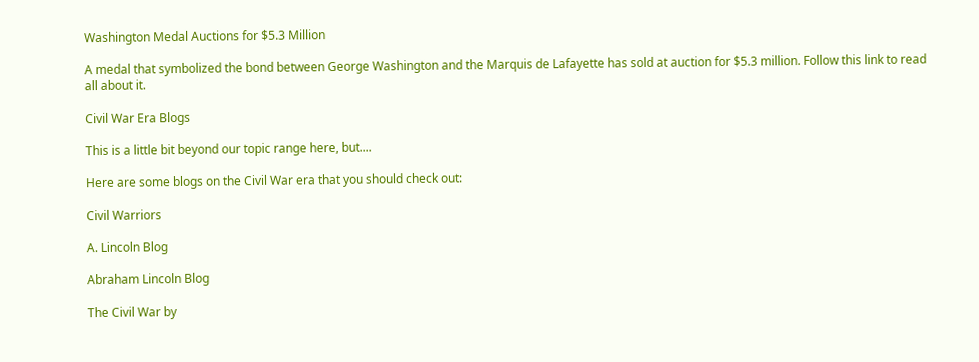Washington Medal Auctions for $5.3 Million

A medal that symbolized the bond between George Washington and the Marquis de Lafayette has sold at auction for $5.3 million. Follow this link to read all about it.

Civil War Era Blogs

This is a little bit beyond our topic range here, but....

Here are some blogs on the Civil War era that you should check out:

Civil Warriors

A. Lincoln Blog

Abraham Lincoln Blog

The Civil War by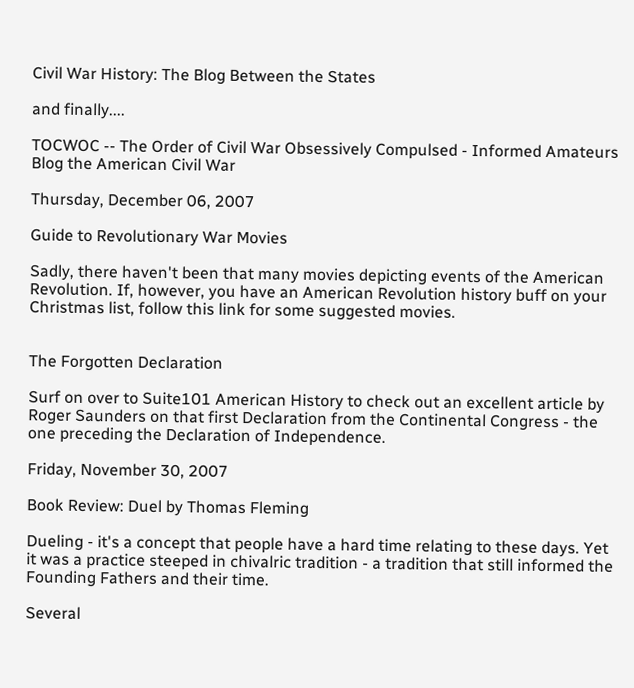Civil War History: The Blog Between the States

and finally....

TOCWOC -- The Order of Civil War Obsessively Compulsed - Informed Amateurs Blog the American Civil War

Thursday, December 06, 2007

Guide to Revolutionary War Movies

Sadly, there haven't been that many movies depicting events of the American Revolution. If, however, you have an American Revolution history buff on your Christmas list, follow this link for some suggested movies.


The Forgotten Declaration

Surf on over to Suite101 American History to check out an excellent article by Roger Saunders on that first Declaration from the Continental Congress - the one preceding the Declaration of Independence.

Friday, November 30, 2007

Book Review: Duel by Thomas Fleming

Dueling - it's a concept that people have a hard time relating to these days. Yet it was a practice steeped in chivalric tradition - a tradition that still informed the Founding Fathers and their time.

Several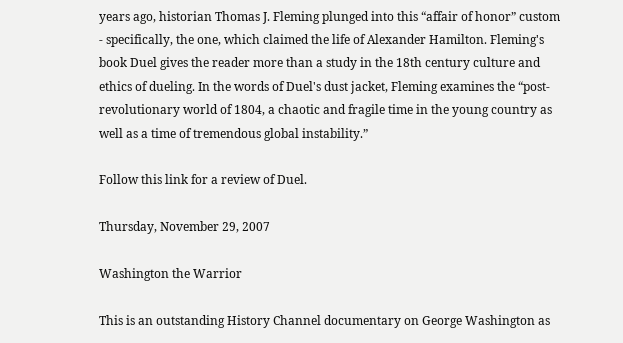years ago, historian Thomas J. Fleming plunged into this “affair of honor” custom - specifically, the one, which claimed the life of Alexander Hamilton. Fleming's book Duel gives the reader more than a study in the 18th century culture and ethics of dueling. In the words of Duel's dust jacket, Fleming examines the “post-revolutionary world of 1804, a chaotic and fragile time in the young country as well as a time of tremendous global instability.”

Follow this link for a review of Duel.

Thursday, November 29, 2007

Washington the Warrior

This is an outstanding History Channel documentary on George Washington as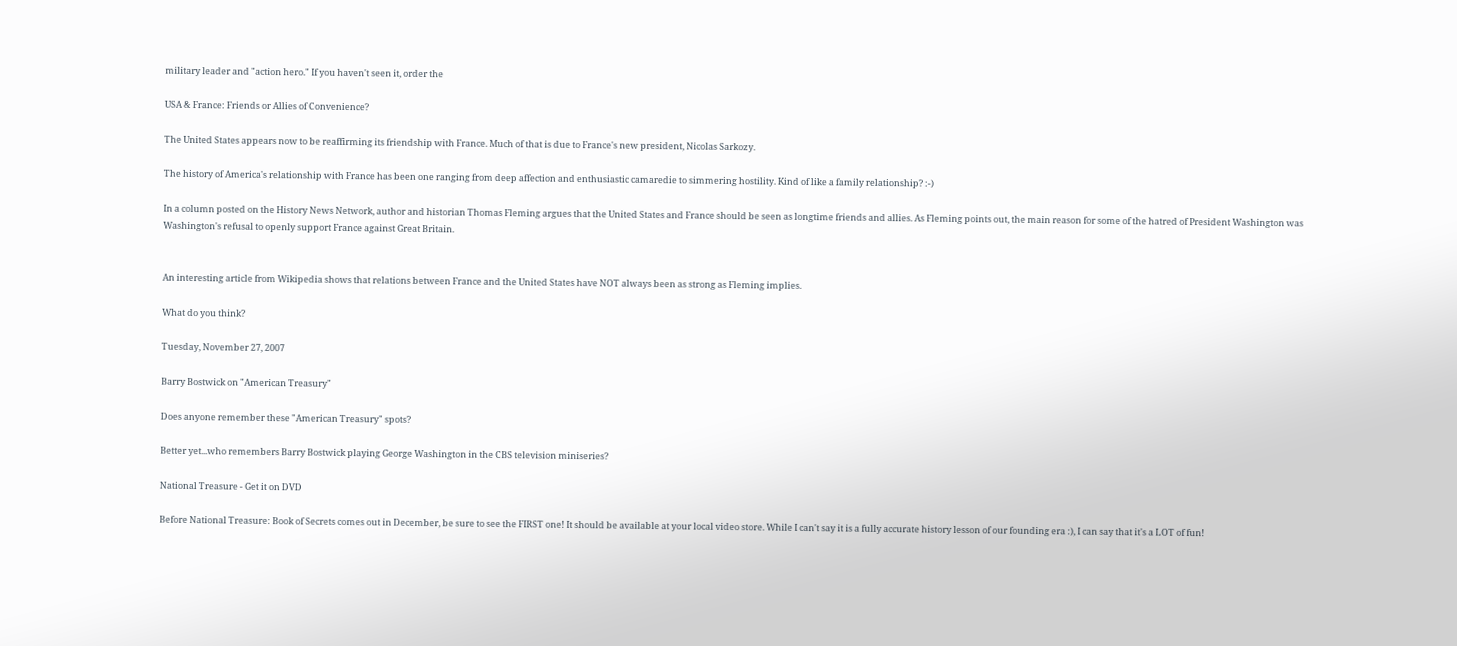military leader and "action hero." If you haven't seen it, order the

USA & France: Friends or Allies of Convenience?

The United States appears now to be reaffirming its friendship with France. Much of that is due to France's new president, Nicolas Sarkozy.

The history of America's relationship with France has been one ranging from deep affection and enthusiastic camaredie to simmering hostility. Kind of like a family relationship? :-)

In a column posted on the History News Network, author and historian Thomas Fleming argues that the United States and France should be seen as longtime friends and allies. As Fleming points out, the main reason for some of the hatred of President Washington was Washington's refusal to openly support France against Great Britain.


An interesting article from Wikipedia shows that relations between France and the United States have NOT always been as strong as Fleming implies.

What do you think?

Tuesday, November 27, 2007

Barry Bostwick on "American Treasury"

Does anyone remember these "American Treasury" spots?

Better yet...who remembers Barry Bostwick playing George Washington in the CBS television miniseries?

National Treasure - Get it on DVD

Before National Treasure: Book of Secrets comes out in December, be sure to see the FIRST one! It should be available at your local video store. While I can't say it is a fully accurate history lesson of our founding era :), I can say that it's a LOT of fun!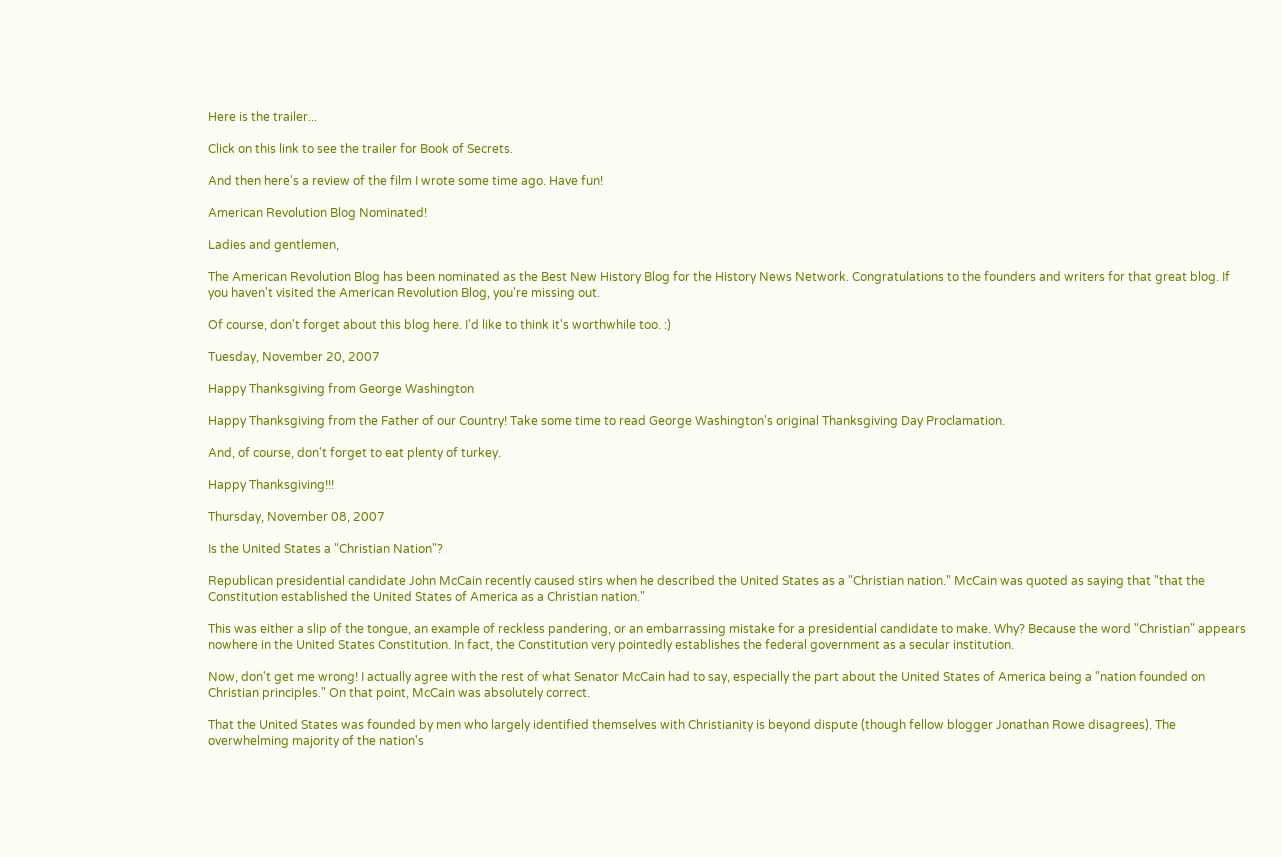Here is the trailer...

Click on this link to see the trailer for Book of Secrets.

And then here's a review of the film I wrote some time ago. Have fun!

American Revolution Blog Nominated!

Ladies and gentlemen,

The American Revolution Blog has been nominated as the Best New History Blog for the History News Network. Congratulations to the founders and writers for that great blog. If you haven't visited the American Revolution Blog, you're missing out.

Of course, don't forget about this blog here. I'd like to think it's worthwhile too. :)

Tuesday, November 20, 2007

Happy Thanksgiving from George Washington

Happy Thanksgiving from the Father of our Country! Take some time to read George Washington's original Thanksgiving Day Proclamation.

And, of course, don't forget to eat plenty of turkey.

Happy Thanksgiving!!!

Thursday, November 08, 2007

Is the United States a "Christian Nation"?

Republican presidential candidate John McCain recently caused stirs when he described the United States as a "Christian nation." McCain was quoted as saying that "that the Constitution established the United States of America as a Christian nation."

This was either a slip of the tongue, an example of reckless pandering, or an embarrassing mistake for a presidential candidate to make. Why? Because the word "Christian" appears nowhere in the United States Constitution. In fact, the Constitution very pointedly establishes the federal government as a secular institution.

Now, don't get me wrong! I actually agree with the rest of what Senator McCain had to say, especially the part about the United States of America being a "nation founded on Christian principles." On that point, McCain was absolutely correct.

That the United States was founded by men who largely identified themselves with Christianity is beyond dispute (though fellow blogger Jonathan Rowe disagrees). The overwhelming majority of the nation's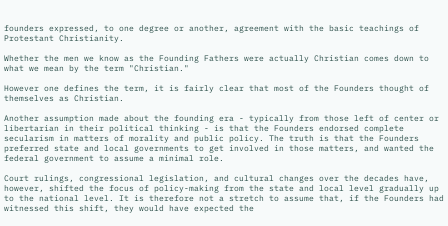founders expressed, to one degree or another, agreement with the basic teachings of Protestant Christianity.

Whether the men we know as the Founding Fathers were actually Christian comes down to what we mean by the term "Christian."

However one defines the term, it is fairly clear that most of the Founders thought of themselves as Christian.

Another assumption made about the founding era - typically from those left of center or libertarian in their political thinking - is that the Founders endorsed complete secularism in matters of morality and public policy. The truth is that the Founders preferred state and local governments to get involved in those matters, and wanted the federal government to assume a minimal role.

Court rulings, congressional legislation, and cultural changes over the decades have, however, shifted the focus of policy-making from the state and local level gradually up to the national level. It is therefore not a stretch to assume that, if the Founders had witnessed this shift, they would have expected the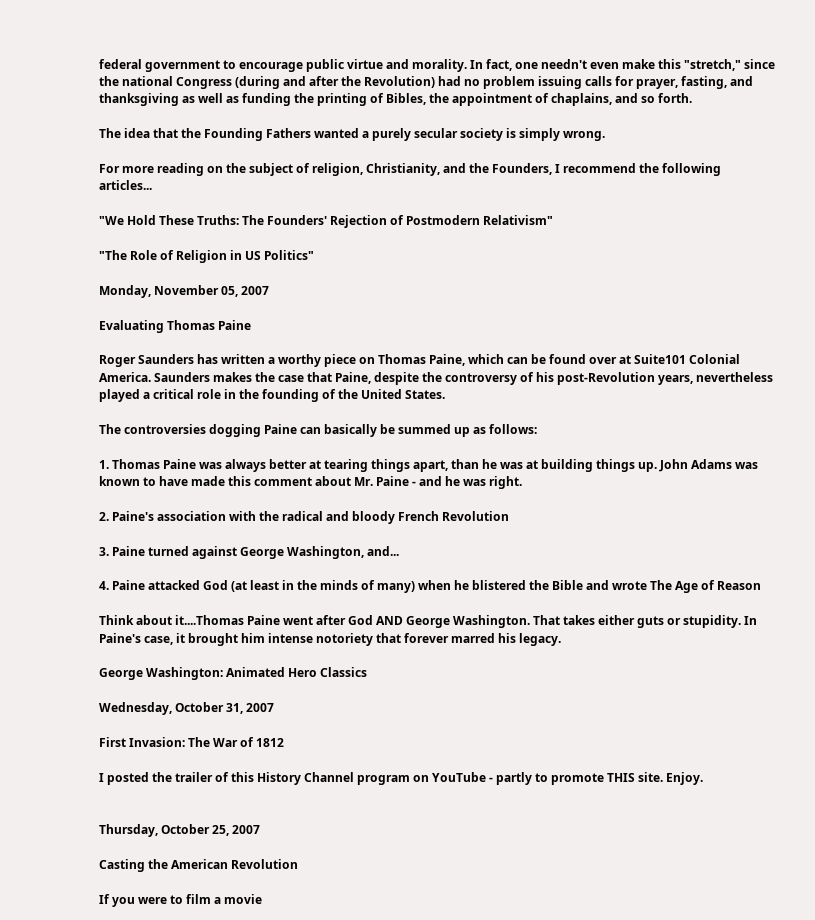federal government to encourage public virtue and morality. In fact, one needn't even make this "stretch," since the national Congress (during and after the Revolution) had no problem issuing calls for prayer, fasting, and thanksgiving as well as funding the printing of Bibles, the appointment of chaplains, and so forth.

The idea that the Founding Fathers wanted a purely secular society is simply wrong.

For more reading on the subject of religion, Christianity, and the Founders, I recommend the following articles...

"We Hold These Truths: The Founders' Rejection of Postmodern Relativism"

"The Role of Religion in US Politics"

Monday, November 05, 2007

Evaluating Thomas Paine

Roger Saunders has written a worthy piece on Thomas Paine, which can be found over at Suite101 Colonial America. Saunders makes the case that Paine, despite the controversy of his post-Revolution years, nevertheless played a critical role in the founding of the United States.

The controversies dogging Paine can basically be summed up as follows:

1. Thomas Paine was always better at tearing things apart, than he was at building things up. John Adams was known to have made this comment about Mr. Paine - and he was right.

2. Paine's association with the radical and bloody French Revolution

3. Paine turned against George Washington, and...

4. Paine attacked God (at least in the minds of many) when he blistered the Bible and wrote The Age of Reason

Think about it....Thomas Paine went after God AND George Washington. That takes either guts or stupidity. In Paine's case, it brought him intense notoriety that forever marred his legacy.

George Washington: Animated Hero Classics

Wednesday, October 31, 2007

First Invasion: The War of 1812

I posted the trailer of this History Channel program on YouTube - partly to promote THIS site. Enjoy.


Thursday, October 25, 2007

Casting the American Revolution

If you were to film a movie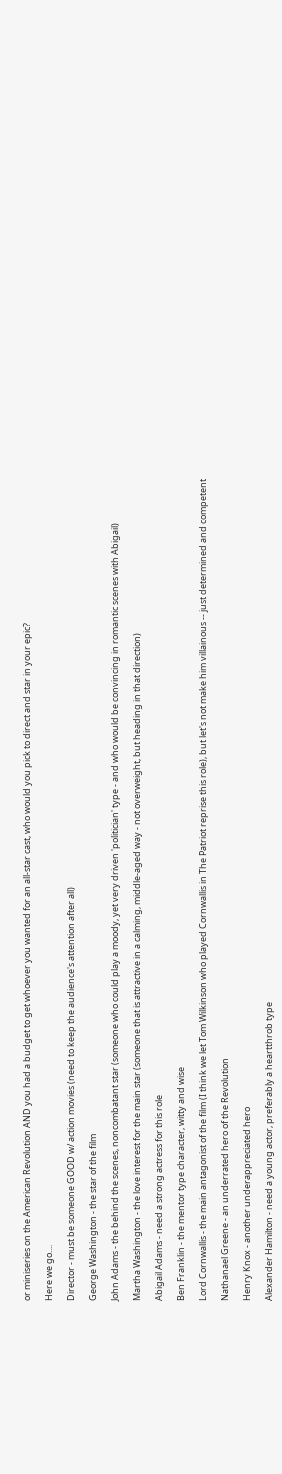or miniseries on the American Revolution AND you had a budget to get whoever you wanted for an all-star cast, who would you pick to direct and star in your epic?

Here we go....

Director - must be someone GOOD w/ action movies (need to keep the audience's attention after all)

George Washington - the star of the film

John Adams - the behind the scenes, noncombatant star (someone who could play a moody, yet very driven 'politician' type - and who would be convincing in romantic scenes with Abigail)

Martha Washington - the love interest for the main star (someone that is attractive in a calming, middle-aged way - not overweight, but heading in that direction)

Abigail Adams - need a strong actress for this role

Ben Franklin - the mentor type character, witty and wise

Lord Cornwallis - the main antagonist of the film (I think we let Tom Wilkinson who played Cornwallis in The Patriot reprise this role), but let's not make him villainous -- just determined and competent

Nathanael Greene - an underrated hero of the Revolution

Henry Knox - another underappreciated hero

Alexander Hamilton - need a young actor, preferably a heartthrob type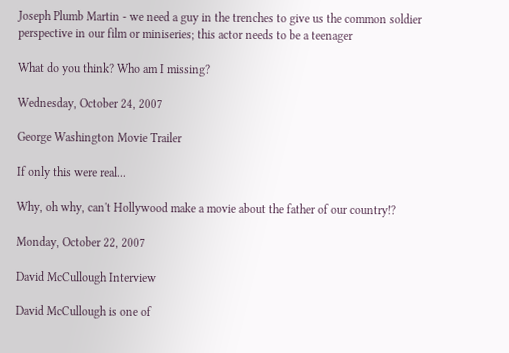Joseph Plumb Martin - we need a guy in the trenches to give us the common soldier perspective in our film or miniseries; this actor needs to be a teenager

What do you think? Who am I missing?

Wednesday, October 24, 2007

George Washington Movie Trailer

If only this were real...

Why, oh why, can't Hollywood make a movie about the father of our country!?

Monday, October 22, 2007

David McCullough Interview

David McCullough is one of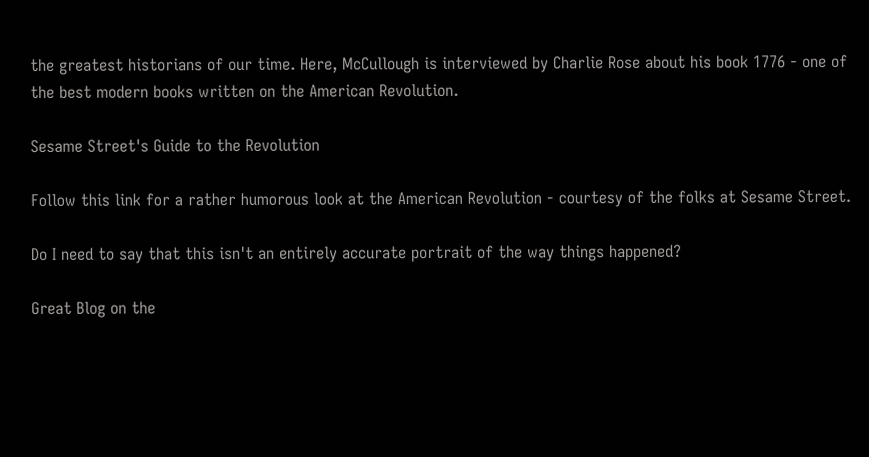the greatest historians of our time. Here, McCullough is interviewed by Charlie Rose about his book 1776 - one of the best modern books written on the American Revolution.

Sesame Street's Guide to the Revolution

Follow this link for a rather humorous look at the American Revolution - courtesy of the folks at Sesame Street.

Do I need to say that this isn't an entirely accurate portrait of the way things happened?

Great Blog on the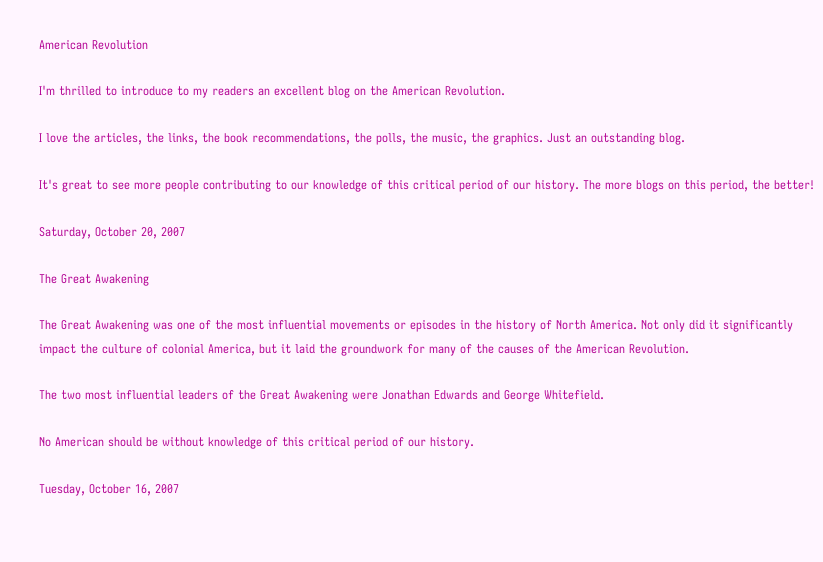American Revolution

I'm thrilled to introduce to my readers an excellent blog on the American Revolution.

I love the articles, the links, the book recommendations, the polls, the music, the graphics. Just an outstanding blog.

It's great to see more people contributing to our knowledge of this critical period of our history. The more blogs on this period, the better!

Saturday, October 20, 2007

The Great Awakening

The Great Awakening was one of the most influential movements or episodes in the history of North America. Not only did it significantly impact the culture of colonial America, but it laid the groundwork for many of the causes of the American Revolution.

The two most influential leaders of the Great Awakening were Jonathan Edwards and George Whitefield.

No American should be without knowledge of this critical period of our history.

Tuesday, October 16, 2007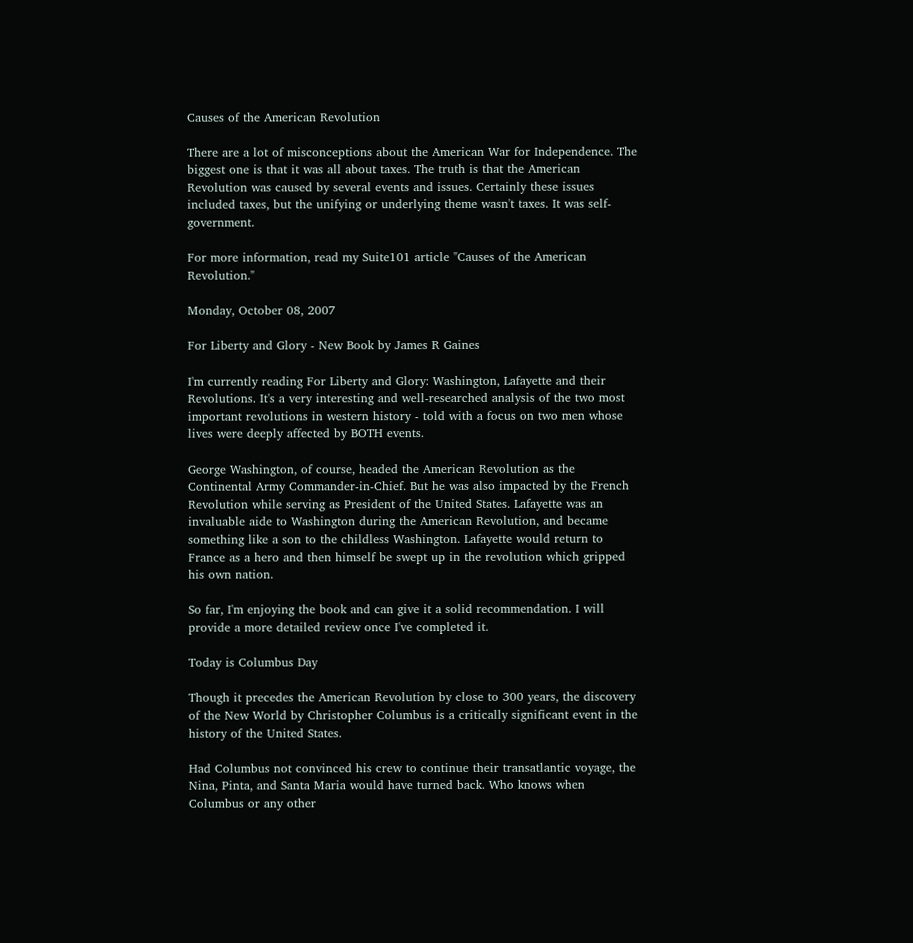Causes of the American Revolution

There are a lot of misconceptions about the American War for Independence. The biggest one is that it was all about taxes. The truth is that the American Revolution was caused by several events and issues. Certainly these issues included taxes, but the unifying or underlying theme wasn't taxes. It was self-government.

For more information, read my Suite101 article "Causes of the American Revolution."

Monday, October 08, 2007

For Liberty and Glory - New Book by James R Gaines

I'm currently reading For Liberty and Glory: Washington, Lafayette and their Revolutions. It's a very interesting and well-researched analysis of the two most important revolutions in western history - told with a focus on two men whose lives were deeply affected by BOTH events.

George Washington, of course, headed the American Revolution as the Continental Army Commander-in-Chief. But he was also impacted by the French Revolution while serving as President of the United States. Lafayette was an invaluable aide to Washington during the American Revolution, and became something like a son to the childless Washington. Lafayette would return to France as a hero and then himself be swept up in the revolution which gripped his own nation.

So far, I'm enjoying the book and can give it a solid recommendation. I will provide a more detailed review once I've completed it.

Today is Columbus Day

Though it precedes the American Revolution by close to 300 years, the discovery of the New World by Christopher Columbus is a critically significant event in the history of the United States.

Had Columbus not convinced his crew to continue their transatlantic voyage, the Nina, Pinta, and Santa Maria would have turned back. Who knows when Columbus or any other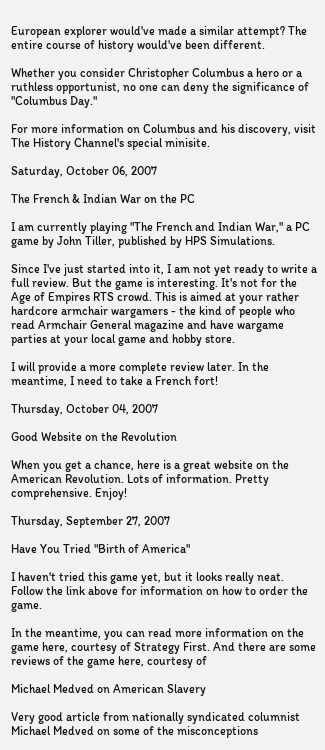European explorer would've made a similar attempt? The entire course of history would've been different.

Whether you consider Christopher Columbus a hero or a ruthless opportunist, no one can deny the significance of "Columbus Day."

For more information on Columbus and his discovery, visit The History Channel's special minisite.

Saturday, October 06, 2007

The French & Indian War on the PC

I am currently playing "The French and Indian War," a PC game by John Tiller, published by HPS Simulations.

Since I've just started into it, I am not yet ready to write a full review. But the game is interesting. It's not for the Age of Empires RTS crowd. This is aimed at your rather hardcore armchair wargamers - the kind of people who read Armchair General magazine and have wargame parties at your local game and hobby store.

I will provide a more complete review later. In the meantime, I need to take a French fort!

Thursday, October 04, 2007

Good Website on the Revolution

When you get a chance, here is a great website on the American Revolution. Lots of information. Pretty comprehensive. Enjoy!

Thursday, September 27, 2007

Have You Tried "Birth of America"

I haven't tried this game yet, but it looks really neat. Follow the link above for information on how to order the game.

In the meantime, you can read more information on the game here, courtesy of Strategy First. And there are some reviews of the game here, courtesy of

Michael Medved on American Slavery

Very good article from nationally syndicated columnist Michael Medved on some of the misconceptions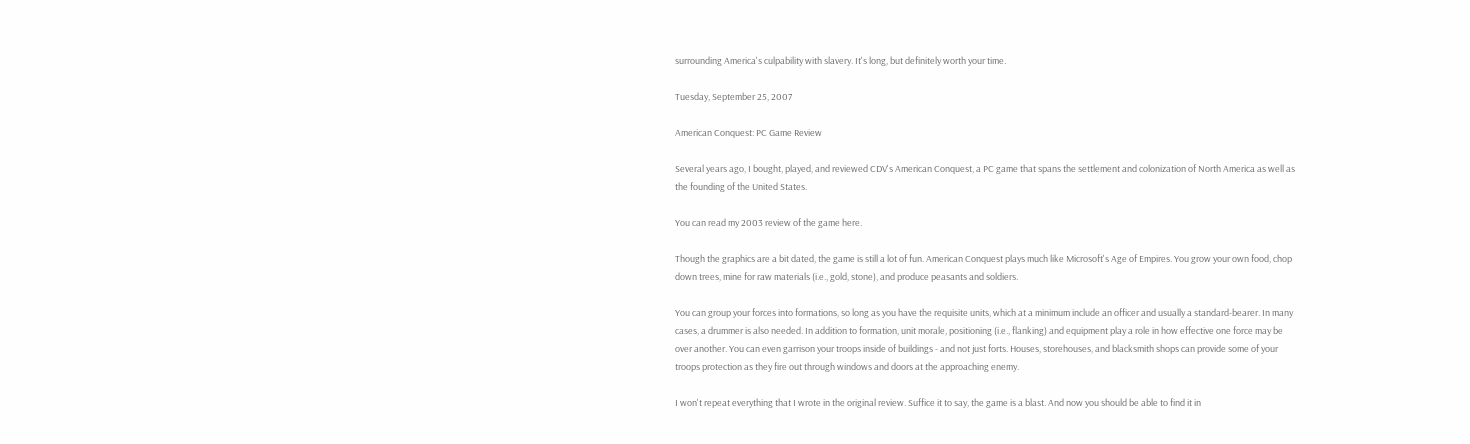surrounding America's culpability with slavery. It's long, but definitely worth your time.

Tuesday, September 25, 2007

American Conquest: PC Game Review

Several years ago, I bought, played, and reviewed CDV's American Conquest, a PC game that spans the settlement and colonization of North America as well as the founding of the United States.

You can read my 2003 review of the game here.

Though the graphics are a bit dated, the game is still a lot of fun. American Conquest plays much like Microsoft's Age of Empires. You grow your own food, chop down trees, mine for raw materials (i.e., gold, stone), and produce peasants and soldiers.

You can group your forces into formations, so long as you have the requisite units, which at a minimum include an officer and usually a standard-bearer. In many cases, a drummer is also needed. In addition to formation, unit morale, positioning (i.e., flanking) and equipment play a role in how effective one force may be over another. You can even garrison your troops inside of buildings - and not just forts. Houses, storehouses, and blacksmith shops can provide some of your troops protection as they fire out through windows and doors at the approaching enemy.

I won't repeat everything that I wrote in the original review. Suffice it to say, the game is a blast. And now you should be able to find it in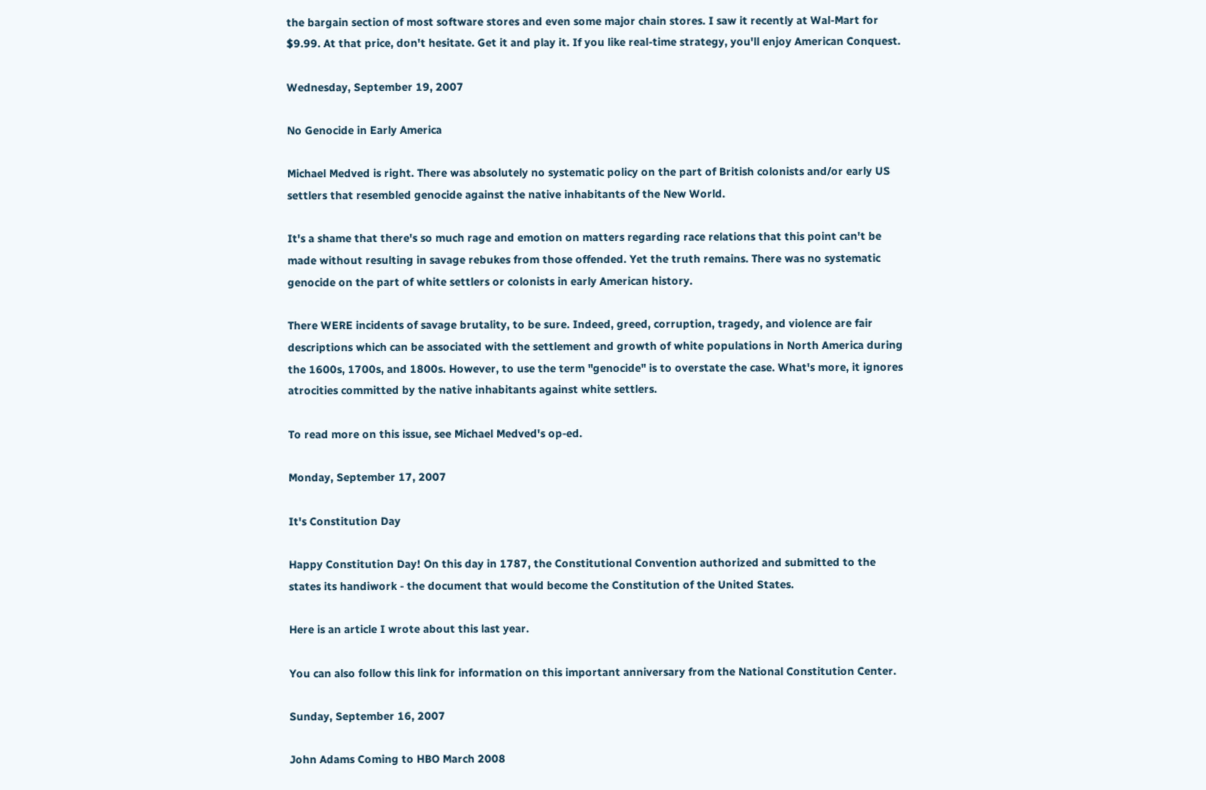the bargain section of most software stores and even some major chain stores. I saw it recently at Wal-Mart for $9.99. At that price, don't hesitate. Get it and play it. If you like real-time strategy, you'll enjoy American Conquest.

Wednesday, September 19, 2007

No Genocide in Early America

Michael Medved is right. There was absolutely no systematic policy on the part of British colonists and/or early US settlers that resembled genocide against the native inhabitants of the New World.

It's a shame that there's so much rage and emotion on matters regarding race relations that this point can't be made without resulting in savage rebukes from those offended. Yet the truth remains. There was no systematic genocide on the part of white settlers or colonists in early American history.

There WERE incidents of savage brutality, to be sure. Indeed, greed, corruption, tragedy, and violence are fair descriptions which can be associated with the settlement and growth of white populations in North America during the 1600s, 1700s, and 1800s. However, to use the term "genocide" is to overstate the case. What's more, it ignores atrocities committed by the native inhabitants against white settlers.

To read more on this issue, see Michael Medved's op-ed.

Monday, September 17, 2007

It's Constitution Day

Happy Constitution Day! On this day in 1787, the Constitutional Convention authorized and submitted to the states its handiwork - the document that would become the Constitution of the United States.

Here is an article I wrote about this last year.

You can also follow this link for information on this important anniversary from the National Constitution Center.

Sunday, September 16, 2007

John Adams Coming to HBO March 2008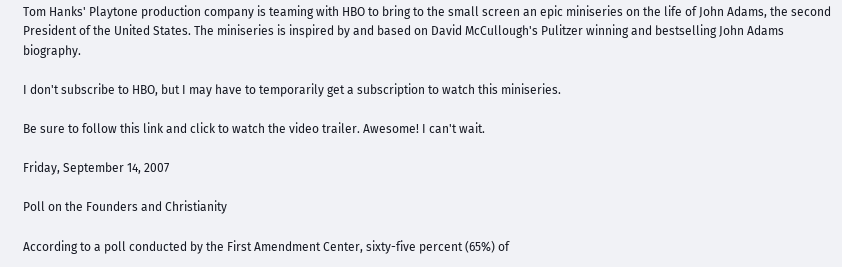Tom Hanks' Playtone production company is teaming with HBO to bring to the small screen an epic miniseries on the life of John Adams, the second President of the United States. The miniseries is inspired by and based on David McCullough's Pulitzer winning and bestselling John Adams biography.

I don't subscribe to HBO, but I may have to temporarily get a subscription to watch this miniseries.

Be sure to follow this link and click to watch the video trailer. Awesome! I can't wait.

Friday, September 14, 2007

Poll on the Founders and Christianity

According to a poll conducted by the First Amendment Center, sixty-five percent (65%) of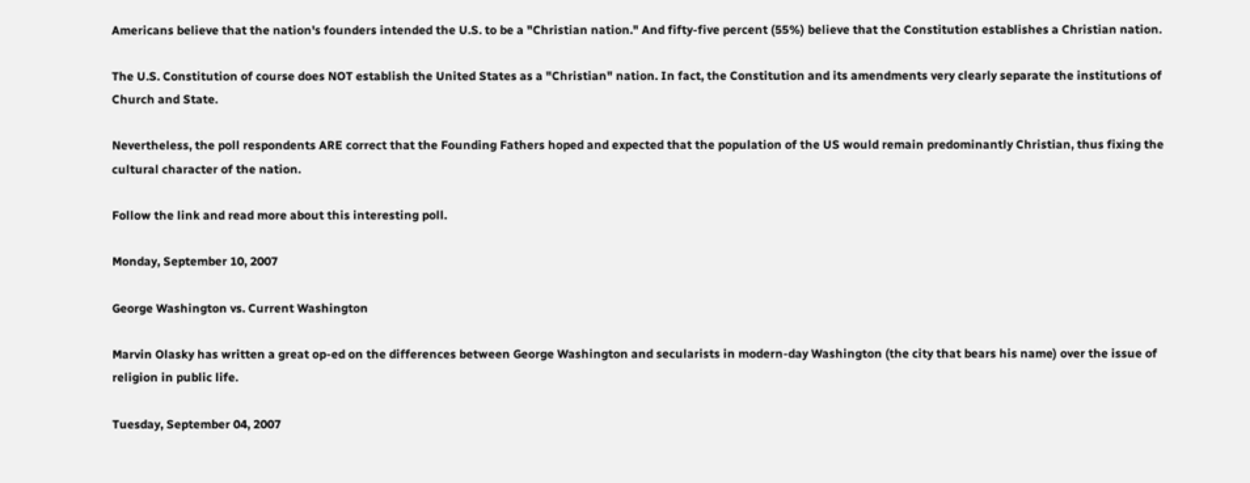Americans believe that the nation's founders intended the U.S. to be a "Christian nation." And fifty-five percent (55%) believe that the Constitution establishes a Christian nation.

The U.S. Constitution of course does NOT establish the United States as a "Christian" nation. In fact, the Constitution and its amendments very clearly separate the institutions of Church and State.

Nevertheless, the poll respondents ARE correct that the Founding Fathers hoped and expected that the population of the US would remain predominantly Christian, thus fixing the cultural character of the nation.

Follow the link and read more about this interesting poll.

Monday, September 10, 2007

George Washington vs. Current Washington

Marvin Olasky has written a great op-ed on the differences between George Washington and secularists in modern-day Washington (the city that bears his name) over the issue of religion in public life.

Tuesday, September 04, 2007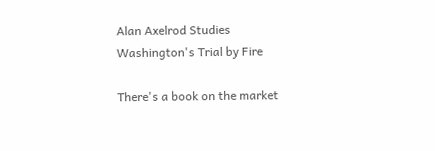Alan Axelrod Studies Washington's Trial by Fire

There's a book on the market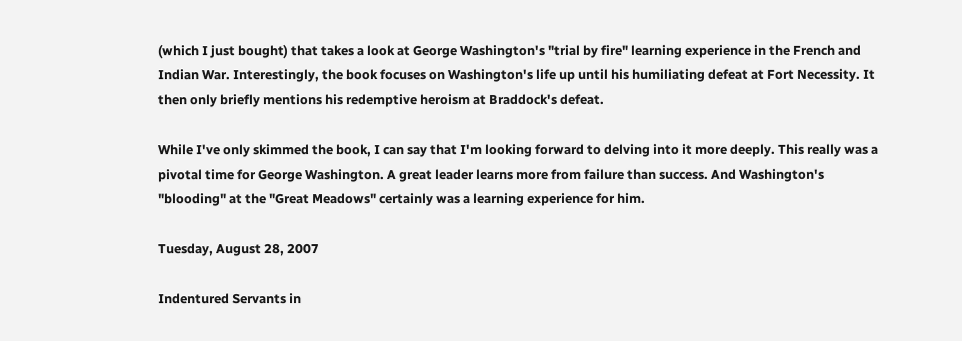(which I just bought) that takes a look at George Washington's "trial by fire" learning experience in the French and Indian War. Interestingly, the book focuses on Washington's life up until his humiliating defeat at Fort Necessity. It then only briefly mentions his redemptive heroism at Braddock's defeat.

While I've only skimmed the book, I can say that I'm looking forward to delving into it more deeply. This really was a pivotal time for George Washington. A great leader learns more from failure than success. And Washington's "blooding" at the "Great Meadows" certainly was a learning experience for him.

Tuesday, August 28, 2007

Indentured Servants in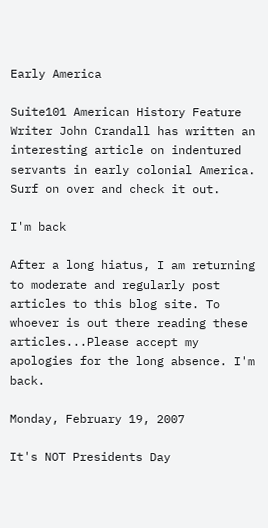Early America

Suite101 American History Feature Writer John Crandall has written an interesting article on indentured servants in early colonial America. Surf on over and check it out.

I'm back

After a long hiatus, I am returning to moderate and regularly post articles to this blog site. To whoever is out there reading these articles...Please accept my apologies for the long absence. I'm back.

Monday, February 19, 2007

It's NOT Presidents Day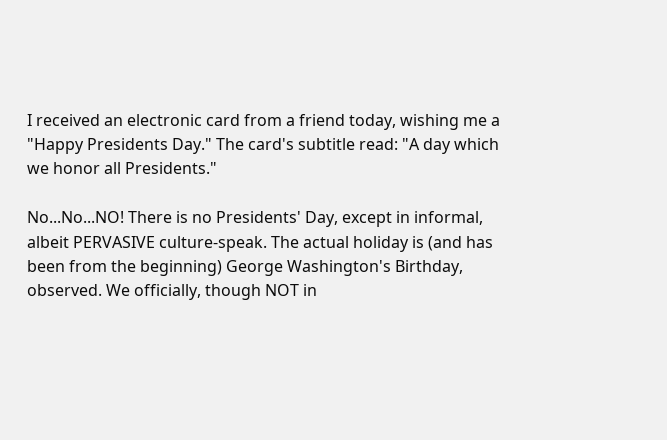I received an electronic card from a friend today, wishing me a "Happy Presidents Day." The card's subtitle read: "A day which we honor all Presidents."

No...No...NO! There is no Presidents' Day, except in informal, albeit PERVASIVE culture-speak. The actual holiday is (and has been from the beginning) George Washington's Birthday, observed. We officially, though NOT in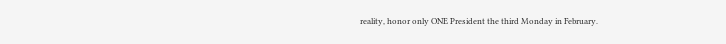reality, honor only ONE President the third Monday in February.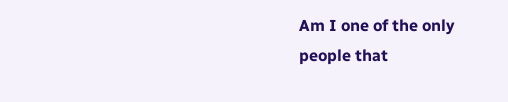Am I one of the only people that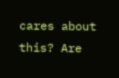cares about this? Are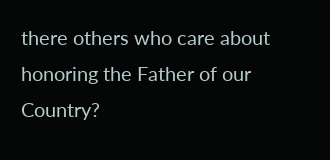there others who care about honoring the Father of our Country?